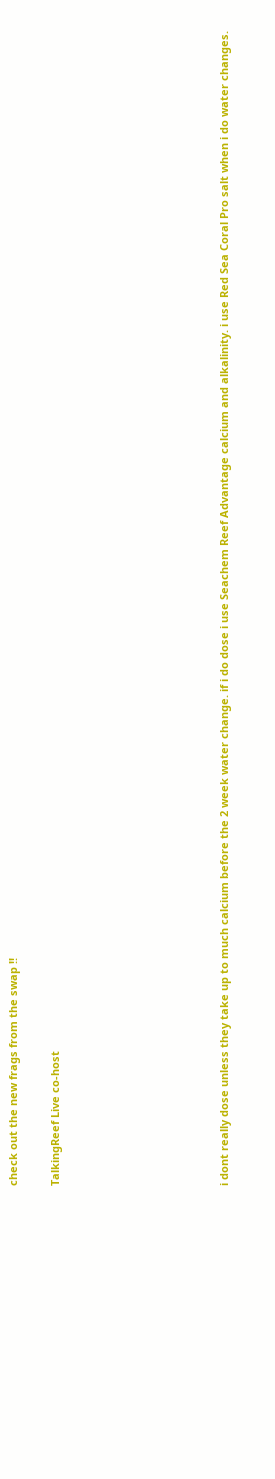check out the new frags from the swap !!


TalkingReef Live co-host











i dont really dose unless they take up to much calcium before the 2 week water change. if i do dose i use Seachem Reef Advantage calcium and alkalinity. i use Red Sea Coral Pro salt when i do water changes.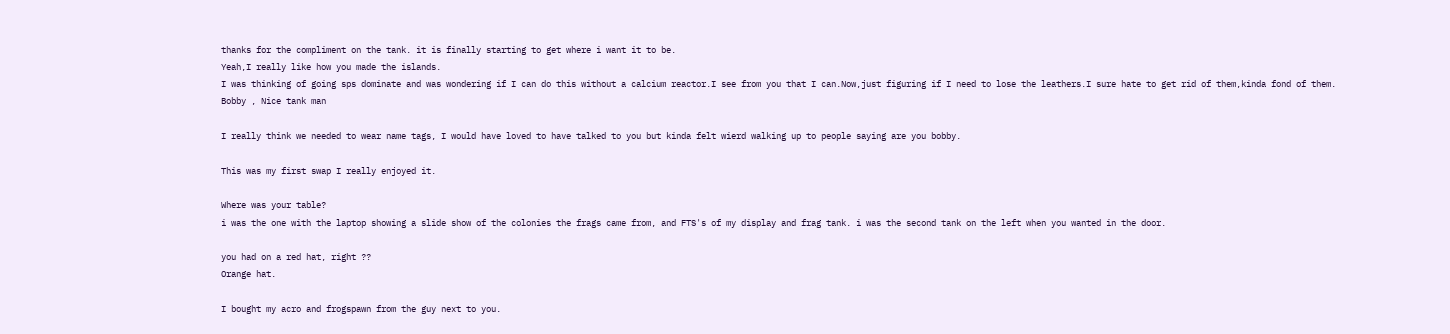thanks for the compliment on the tank. it is finally starting to get where i want it to be.
Yeah,I really like how you made the islands.
I was thinking of going sps dominate and was wondering if I can do this without a calcium reactor.I see from you that I can.Now,just figuring if I need to lose the leathers.I sure hate to get rid of them,kinda fond of them.
Bobby , Nice tank man

I really think we needed to wear name tags, I would have loved to have talked to you but kinda felt wierd walking up to people saying are you bobby.

This was my first swap I really enjoyed it.

Where was your table?
i was the one with the laptop showing a slide show of the colonies the frags came from, and FTS's of my display and frag tank. i was the second tank on the left when you wanted in the door.

you had on a red hat, right ??
Orange hat.

I bought my acro and frogspawn from the guy next to you.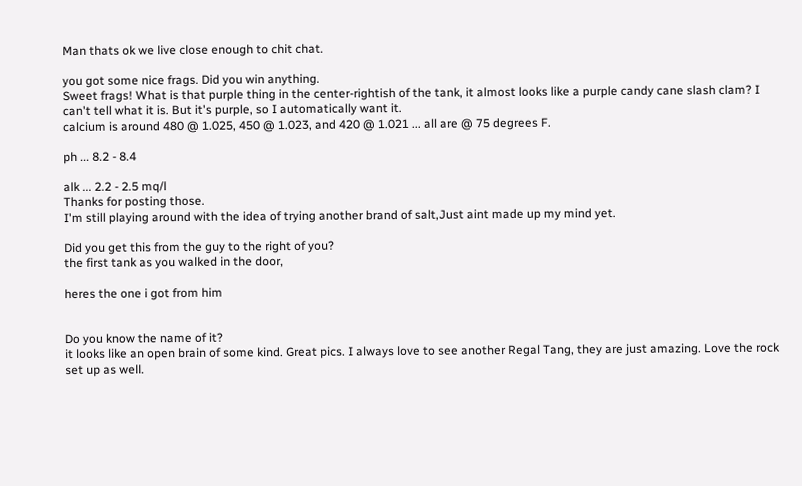Man thats ok we live close enough to chit chat.

you got some nice frags. Did you win anything.
Sweet frags! What is that purple thing in the center-rightish of the tank, it almost looks like a purple candy cane slash clam? I can't tell what it is. But it's purple, so I automatically want it.
calcium is around 480 @ 1.025, 450 @ 1.023, and 420 @ 1.021 ... all are @ 75 degrees F.

ph ... 8.2 - 8.4

alk ... 2.2 - 2.5 mq/l
Thanks for posting those.
I'm still playing around with the idea of trying another brand of salt,Just aint made up my mind yet.

Did you get this from the guy to the right of you?
the first tank as you walked in the door,

heres the one i got from him


Do you know the name of it?
it looks like an open brain of some kind. Great pics. I always love to see another Regal Tang, they are just amazing. Love the rock set up as well.